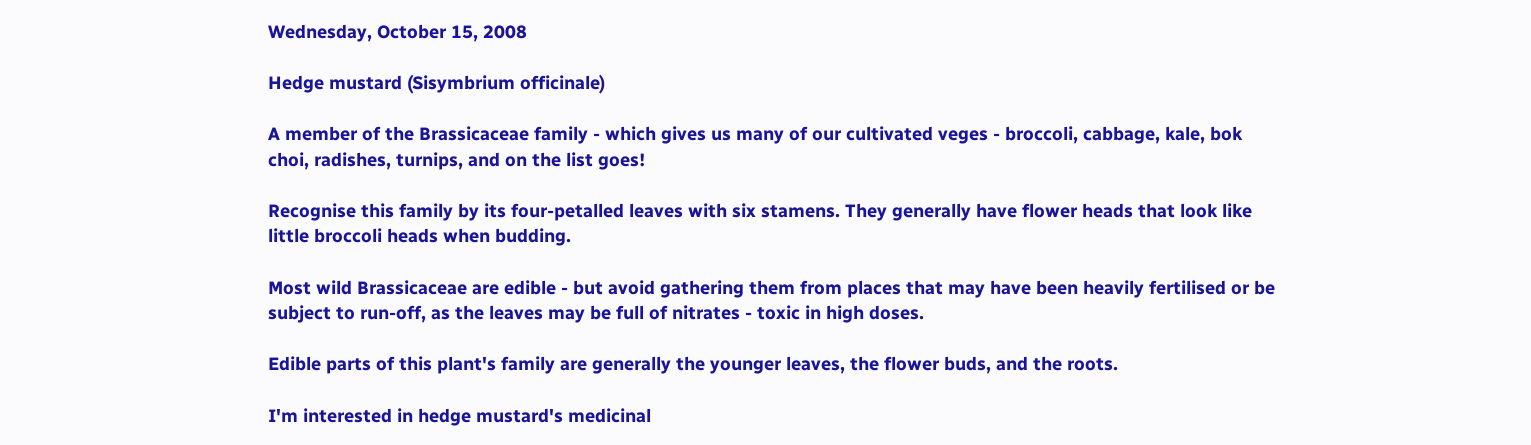Wednesday, October 15, 2008

Hedge mustard (Sisymbrium officinale)

A member of the Brassicaceae family - which gives us many of our cultivated veges - broccoli, cabbage, kale, bok choi, radishes, turnips, and on the list goes!

Recognise this family by its four-petalled leaves with six stamens. They generally have flower heads that look like little broccoli heads when budding.

Most wild Brassicaceae are edible - but avoid gathering them from places that may have been heavily fertilised or be subject to run-off, as the leaves may be full of nitrates - toxic in high doses.

Edible parts of this plant's family are generally the younger leaves, the flower buds, and the roots.

I'm interested in hedge mustard's medicinal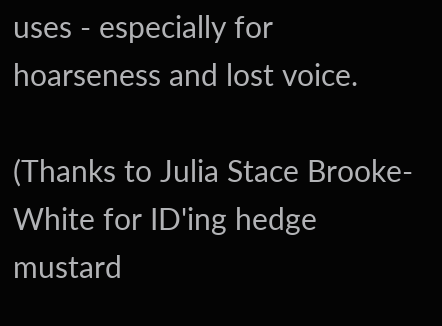uses - especially for hoarseness and lost voice.

(Thanks to Julia Stace Brooke-White for ID'ing hedge mustard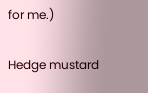for me.)

Hedge mustard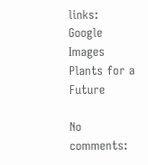links:
Google Images
Plants for a Future

No comments: